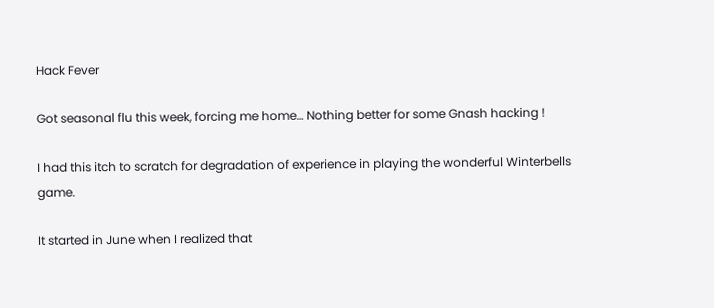Hack Fever

Got seasonal flu this week, forcing me home… Nothing better for some Gnash hacking !

I had this itch to scratch for degradation of experience in playing the wonderful Winterbells game.

It started in June when I realized that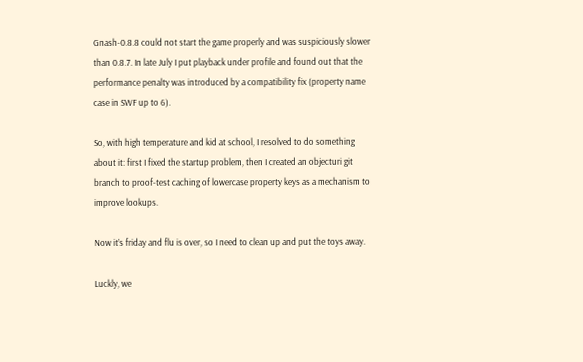Gnash-0.8.8 could not start the game properly and was suspiciously slower than 0.8.7. In late July I put playback under profile and found out that the performance penalty was introduced by a compatibility fix (property name case in SWF up to 6).

So, with high temperature and kid at school, I resolved to do something about it: first I fixed the startup problem, then I created an objecturi git branch to proof-test caching of lowercase property keys as a mechanism to improve lookups.

Now it’s friday and flu is over, so I need to clean up and put the toys away.

Luckly, we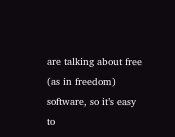are talking about free  (as in freedom) software, so it’s easy to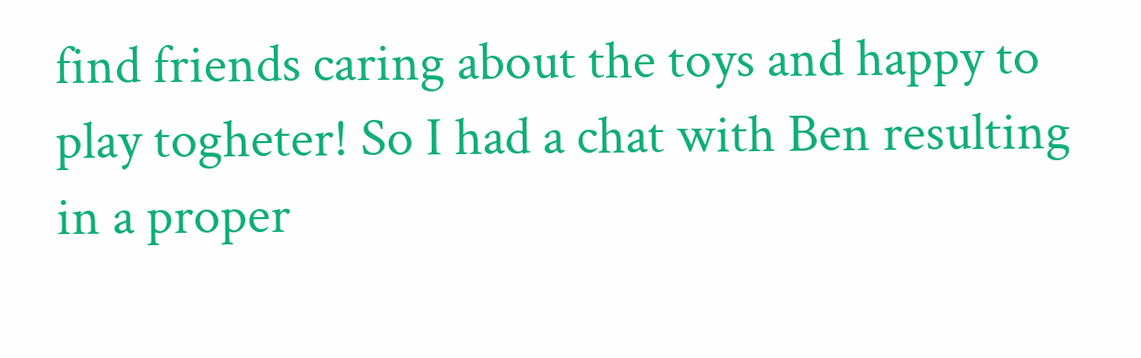find friends caring about the toys and happy to play togheter! So I had a chat with Ben resulting in a proper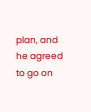plan, and he agreed to go on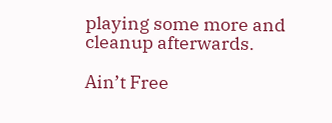playing some more and cleanup afterwards.

Ain’t Free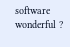software wonderful ?